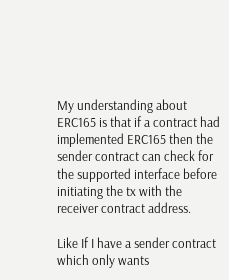My understanding about ERC165 is that if a contract had implemented ERC165 then the sender contract can check for the supported interface before initiating the tx with the receiver contract address.

Like If I have a sender contract which only wants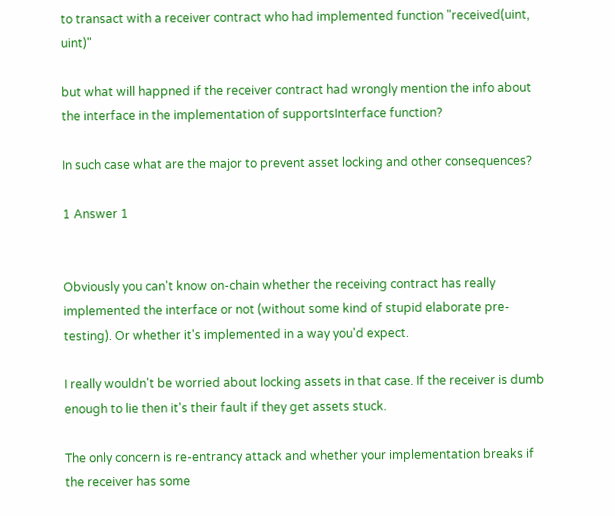to transact with a receiver contract who had implemented function "received(uint, uint)"

but what will happned if the receiver contract had wrongly mention the info about the interface in the implementation of supportsInterface function?

In such case what are the major to prevent asset locking and other consequences?

1 Answer 1


Obviously you can't know on-chain whether the receiving contract has really implemented the interface or not (without some kind of stupid elaborate pre-testing). Or whether it's implemented in a way you'd expect.

I really wouldn't be worried about locking assets in that case. If the receiver is dumb enough to lie then it's their fault if they get assets stuck.

The only concern is re-entrancy attack and whether your implementation breaks if the receiver has some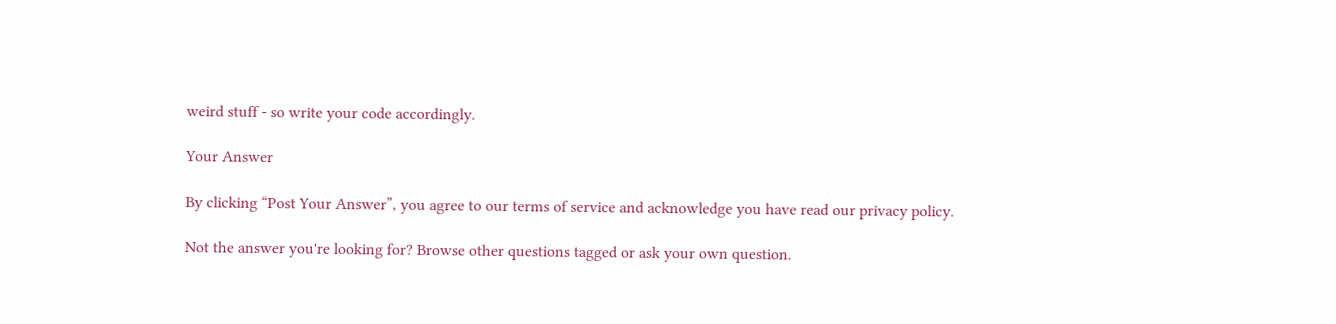weird stuff - so write your code accordingly.

Your Answer

By clicking “Post Your Answer”, you agree to our terms of service and acknowledge you have read our privacy policy.

Not the answer you're looking for? Browse other questions tagged or ask your own question.